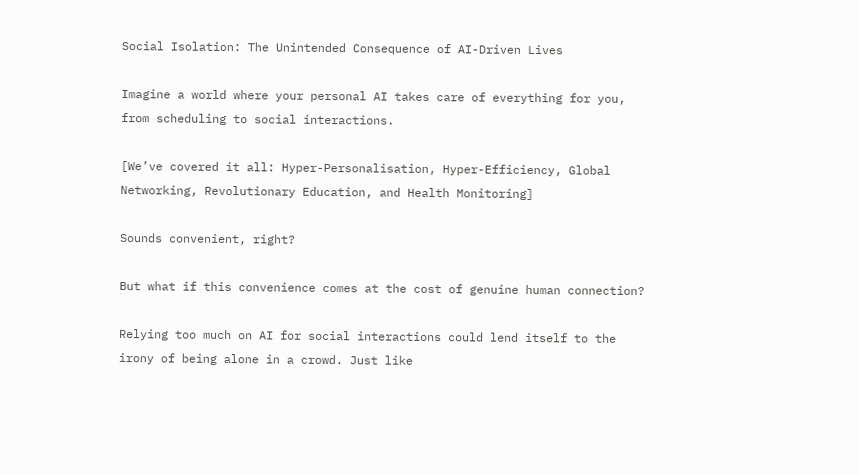Social Isolation: The Unintended Consequence of AI-Driven Lives

Imagine a world where your personal AI takes care of everything for you, from scheduling to social interactions.

[We’ve covered it all: Hyper-Personalisation, Hyper-Efficiency, Global Networking, Revolutionary Education, and Health Monitoring]

Sounds convenient, right?

But what if this convenience comes at the cost of genuine human connection?

Relying too much on AI for social interactions could lend itself to the irony of being alone in a crowd. Just like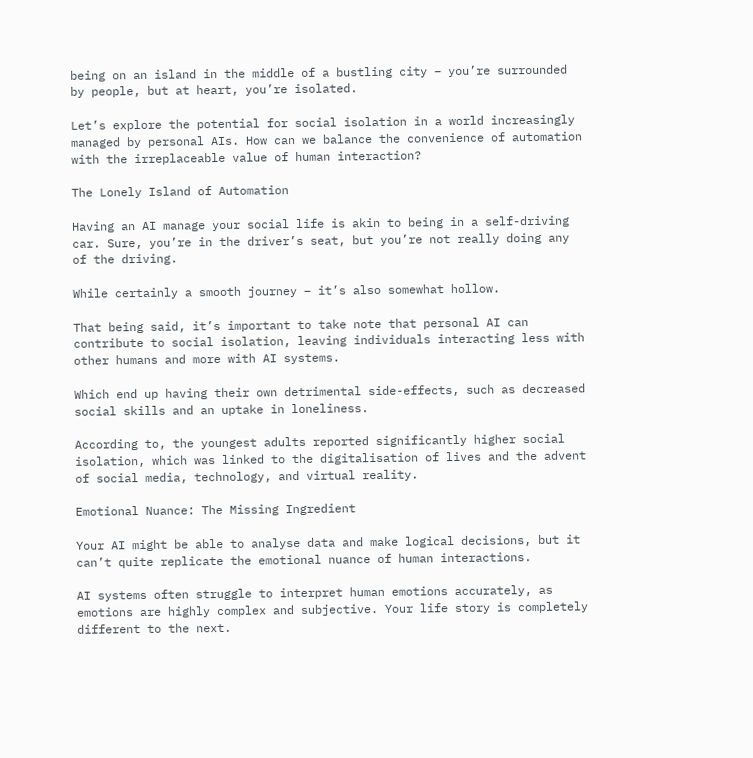being on an island in the middle of a bustling city – you’re surrounded by people, but at heart, you’re isolated.

Let’s explore the potential for social isolation in a world increasingly managed by personal AIs. How can we balance the convenience of automation with the irreplaceable value of human interaction?

The Lonely Island of Automation

Having an AI manage your social life is akin to being in a self-driving car. Sure, you’re in the driver’s seat, but you’re not really doing any of the driving.

While certainly a smooth journey – it’s also somewhat hollow.

That being said, it’s important to take note that personal AI can contribute to social isolation, leaving individuals interacting less with other humans and more with AI systems.

Which end up having their own detrimental side-effects, such as decreased social skills and an uptake in loneliness.

According to, the youngest adults reported significantly higher social isolation, which was linked to the digitalisation of lives and the advent of social media, technology, and virtual reality.

Emotional Nuance: The Missing Ingredient

Your AI might be able to analyse data and make logical decisions, but it can’t quite replicate the emotional nuance of human interactions.

AI systems often struggle to interpret human emotions accurately, as emotions are highly complex and subjective. Your life story is completely different to the next.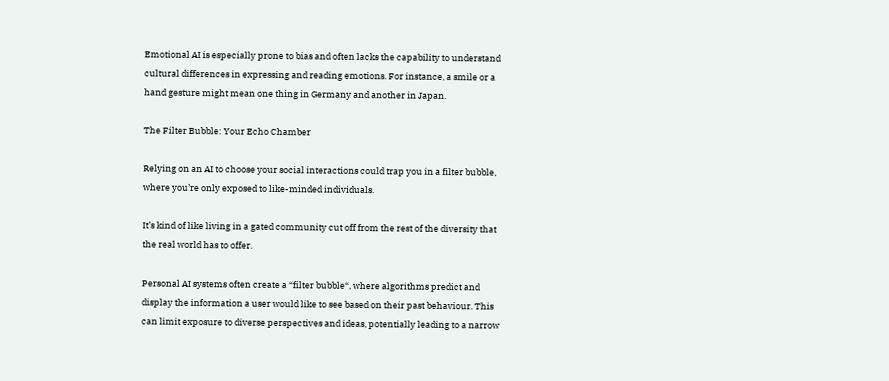Emotional AI is especially prone to bias and often lacks the capability to understand cultural differences in expressing and reading emotions. For instance, a smile or a hand gesture might mean one thing in Germany and another in Japan.

The Filter Bubble: Your Echo Chamber

Relying on an AI to choose your social interactions could trap you in a filter bubble, where you’re only exposed to like-minded individuals.

It’s kind of like living in a gated community cut off from the rest of the diversity that the real world has to offer.

Personal AI systems often create a “filter bubble“, where algorithms predict and display the information a user would like to see based on their past behaviour. This can limit exposure to diverse perspectives and ideas, potentially leading to a narrow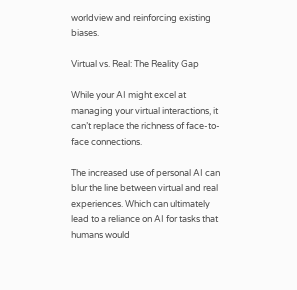worldview and reinforcing existing biases.

Virtual vs. Real: The Reality Gap

While your AI might excel at managing your virtual interactions, it can’t replace the richness of face-to-face connections.

The increased use of personal AI can blur the line between virtual and real experiences. Which can ultimately lead to a reliance on AI for tasks that humans would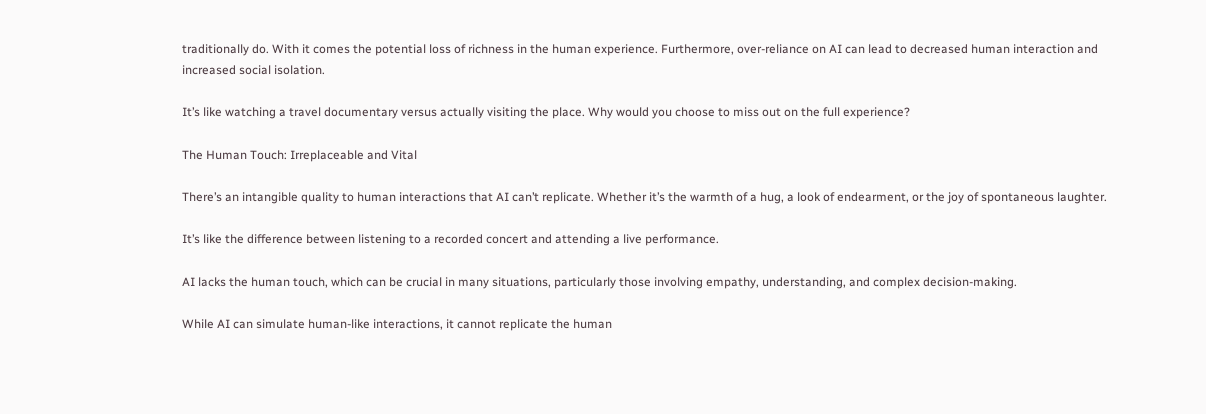traditionally do. With it comes the potential loss of richness in the human experience. Furthermore, over-reliance on AI can lead to decreased human interaction and increased social isolation.

It’s like watching a travel documentary versus actually visiting the place. Why would you choose to miss out on the full experience?

The Human Touch: Irreplaceable and Vital

There’s an intangible quality to human interactions that AI can’t replicate. Whether it’s the warmth of a hug, a look of endearment, or the joy of spontaneous laughter.

It’s like the difference between listening to a recorded concert and attending a live performance.

AI lacks the human touch, which can be crucial in many situations, particularly those involving empathy, understanding, and complex decision-making.

While AI can simulate human-like interactions, it cannot replicate the human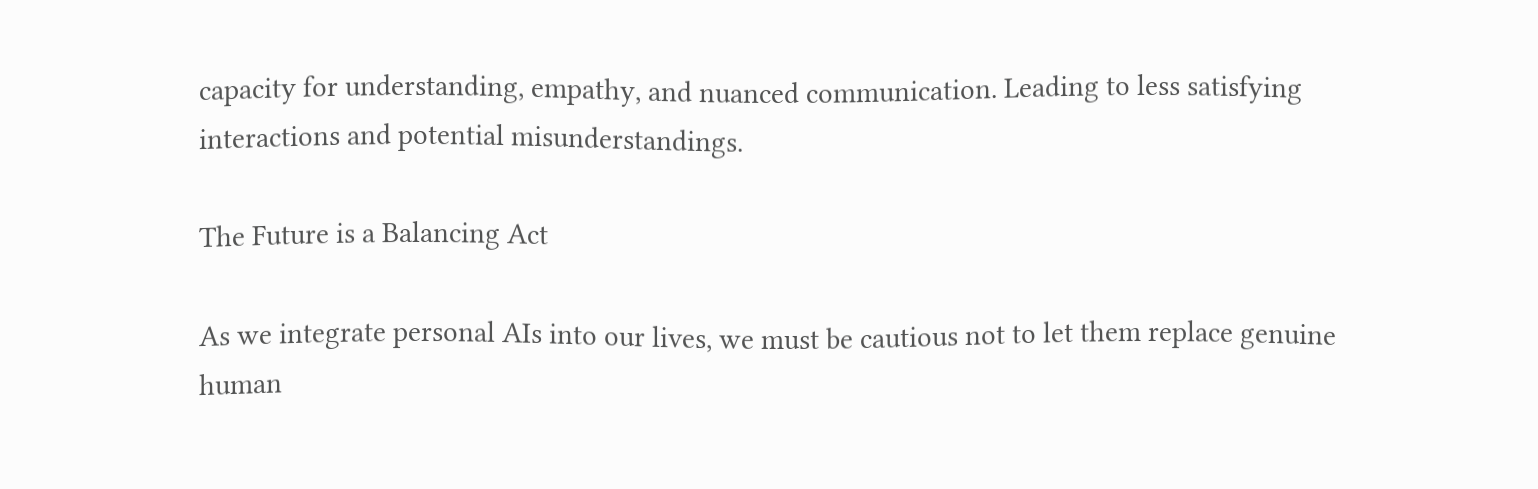capacity for understanding, empathy, and nuanced communication. Leading to less satisfying interactions and potential misunderstandings.

The Future is a Balancing Act

As we integrate personal AIs into our lives, we must be cautious not to let them replace genuine human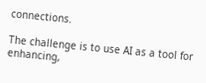connections.

The challenge is to use AI as a tool for enhancing,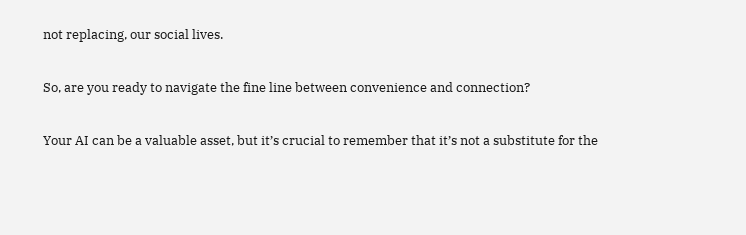not replacing, our social lives.

So, are you ready to navigate the fine line between convenience and connection?

Your AI can be a valuable asset, but it’s crucial to remember that it’s not a substitute for the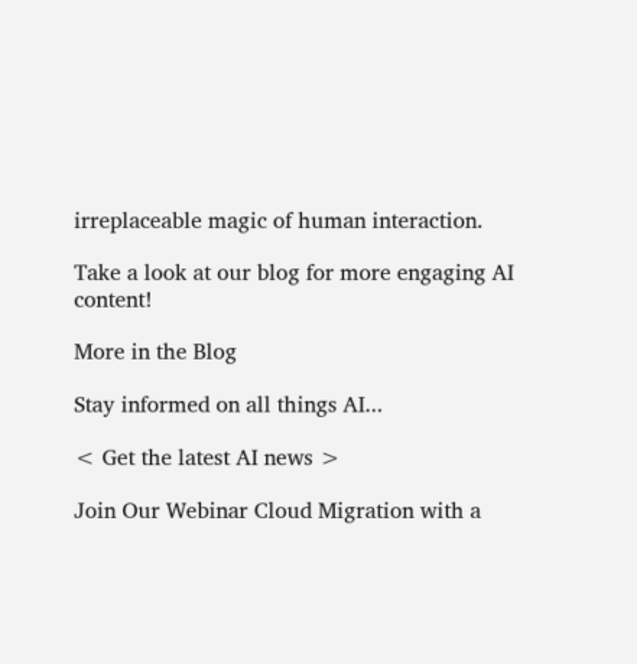irreplaceable magic of human interaction.

Take a look at our blog for more engaging AI content!

More in the Blog

Stay informed on all things AI...

< Get the latest AI news >

Join Our Webinar Cloud Migration with a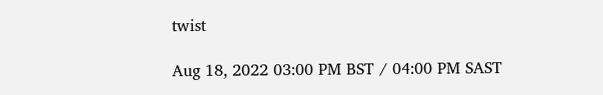twist

Aug 18, 2022 03:00 PM BST / 04:00 PM SAST